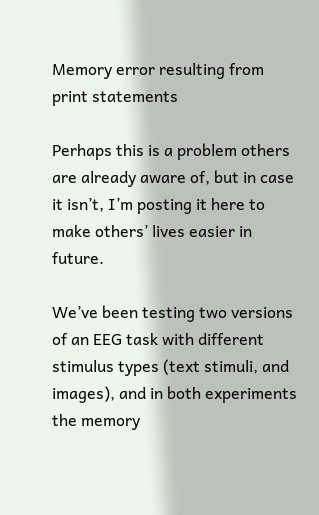Memory error resulting from print statements

Perhaps this is a problem others are already aware of, but in case it isn’t, I’m posting it here to make others’ lives easier in future.

We’ve been testing two versions of an EEG task with different stimulus types (text stimuli, and images), and in both experiments the memory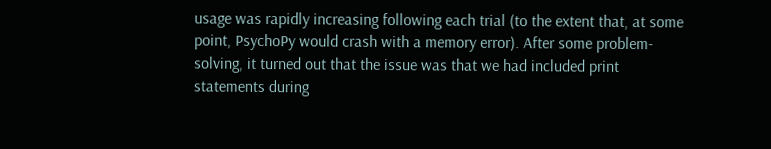usage was rapidly increasing following each trial (to the extent that, at some point, PsychoPy would crash with a memory error). After some problem-solving, it turned out that the issue was that we had included print statements during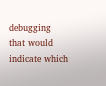debugging that would indicate which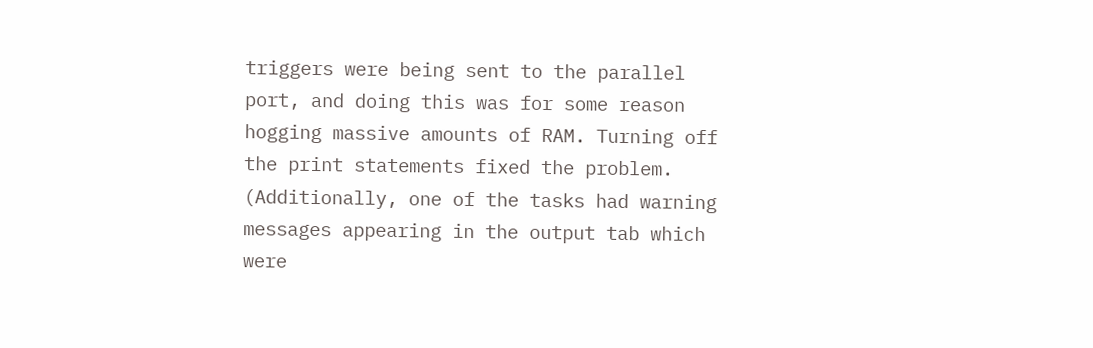triggers were being sent to the parallel port, and doing this was for some reason hogging massive amounts of RAM. Turning off the print statements fixed the problem. (Additionally, one of the tasks had warning messages appearing in the output tab which were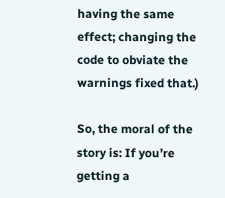having the same effect; changing the code to obviate the warnings fixed that.)

So, the moral of the story is: If you’re getting a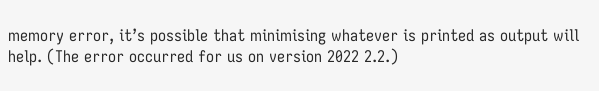memory error, it’s possible that minimising whatever is printed as output will help. (The error occurred for us on version 2022 2.2.)